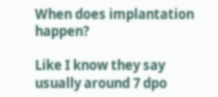When does implantation happen?

Like I know they say usually around 7 dpo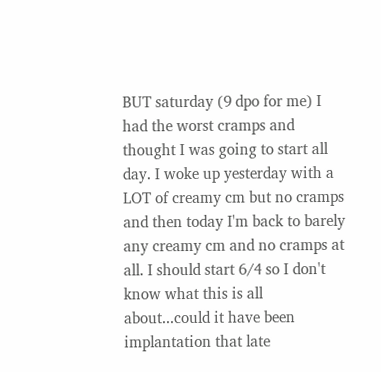BUT saturday (9 dpo for me) I had the worst cramps and thought I was going to start all day. I woke up yesterday with a LOT of creamy cm but no cramps and then today I'm back to barely any creamy cm and no cramps at all. I should start 6/4 so I don't know what this is all about...could it have been implantation that late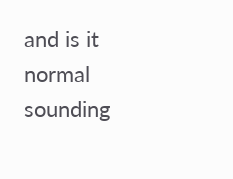and is it normal sounding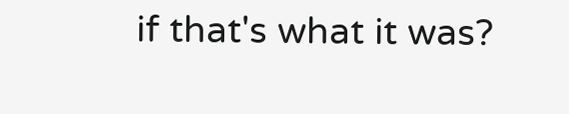if that's what it was?